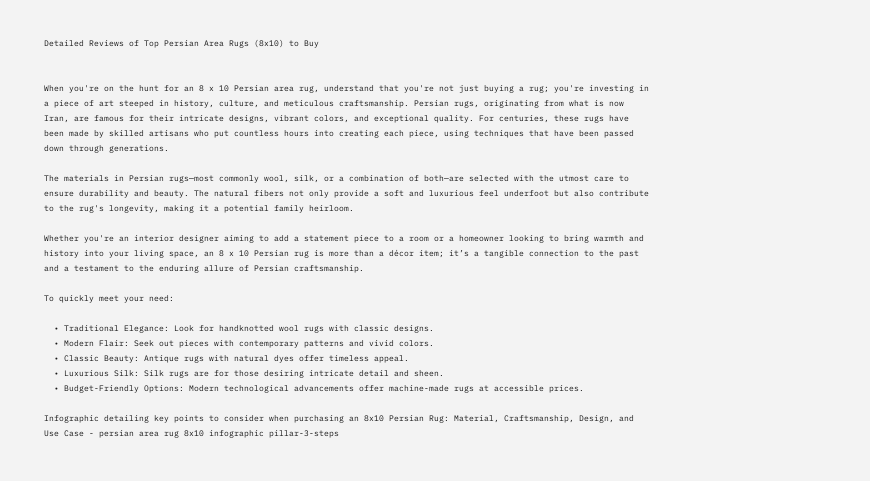Detailed Reviews of Top Persian Area Rugs (8x10) to Buy


When you're on the hunt for an 8 x 10 Persian area rug, understand that you're not just buying a rug; you're investing in a piece of art steeped in history, culture, and meticulous craftsmanship. Persian rugs, originating from what is now Iran, are famous for their intricate designs, vibrant colors, and exceptional quality. For centuries, these rugs have been made by skilled artisans who put countless hours into creating each piece, using techniques that have been passed down through generations.

The materials in Persian rugs—most commonly wool, silk, or a combination of both—are selected with the utmost care to ensure durability and beauty. The natural fibers not only provide a soft and luxurious feel underfoot but also contribute to the rug's longevity, making it a potential family heirloom.

Whether you're an interior designer aiming to add a statement piece to a room or a homeowner looking to bring warmth and history into your living space, an 8 x 10 Persian rug is more than a décor item; it’s a tangible connection to the past and a testament to the enduring allure of Persian craftsmanship.

To quickly meet your need:

  • Traditional Elegance: Look for handknotted wool rugs with classic designs.
  • Modern Flair: Seek out pieces with contemporary patterns and vivid colors.
  • Classic Beauty: Antique rugs with natural dyes offer timeless appeal.
  • Luxurious Silk: Silk rugs are for those desiring intricate detail and sheen.
  • Budget-Friendly Options: Modern technological advancements offer machine-made rugs at accessible prices.

Infographic detailing key points to consider when purchasing an 8x10 Persian Rug: Material, Craftsmanship, Design, and Use Case - persian area rug 8x10 infographic pillar-3-steps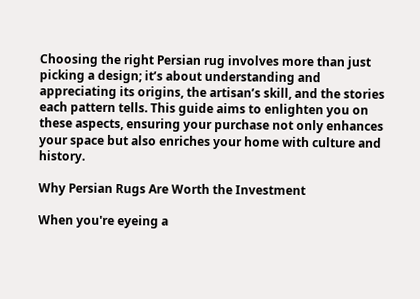Choosing the right Persian rug involves more than just picking a design; it’s about understanding and appreciating its origins, the artisan’s skill, and the stories each pattern tells. This guide aims to enlighten you on these aspects, ensuring your purchase not only enhances your space but also enriches your home with culture and history.

Why Persian Rugs Are Worth the Investment

When you're eyeing a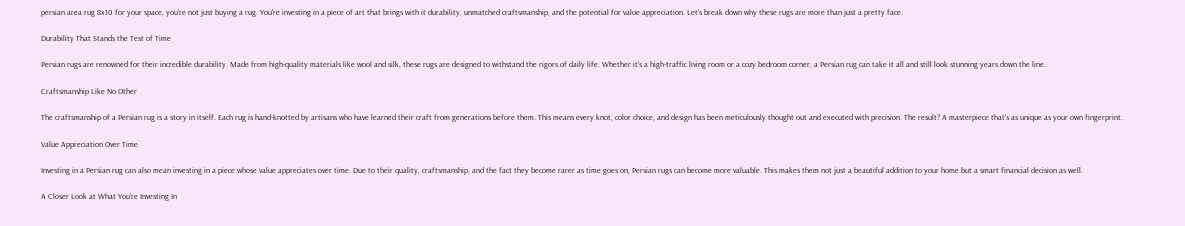persian area rug 8x10 for your space, you're not just buying a rug. You're investing in a piece of art that brings with it durability, unmatched craftsmanship, and the potential for value appreciation. Let's break down why these rugs are more than just a pretty face.

Durability That Stands the Test of Time

Persian rugs are renowned for their incredible durability. Made from high-quality materials like wool and silk, these rugs are designed to withstand the rigors of daily life. Whether it's a high-traffic living room or a cozy bedroom corner, a Persian rug can take it all and still look stunning years down the line.

Craftsmanship Like No Other

The craftsmanship of a Persian rug is a story in itself. Each rug is hand-knotted by artisans who have learned their craft from generations before them. This means every knot, color choice, and design has been meticulously thought out and executed with precision. The result? A masterpiece that's as unique as your own fingerprint.

Value Appreciation Over Time

Investing in a Persian rug can also mean investing in a piece whose value appreciates over time. Due to their quality, craftsmanship, and the fact they become rarer as time goes on, Persian rugs can become more valuable. This makes them not just a beautiful addition to your home but a smart financial decision as well.

A Closer Look at What You're Investing In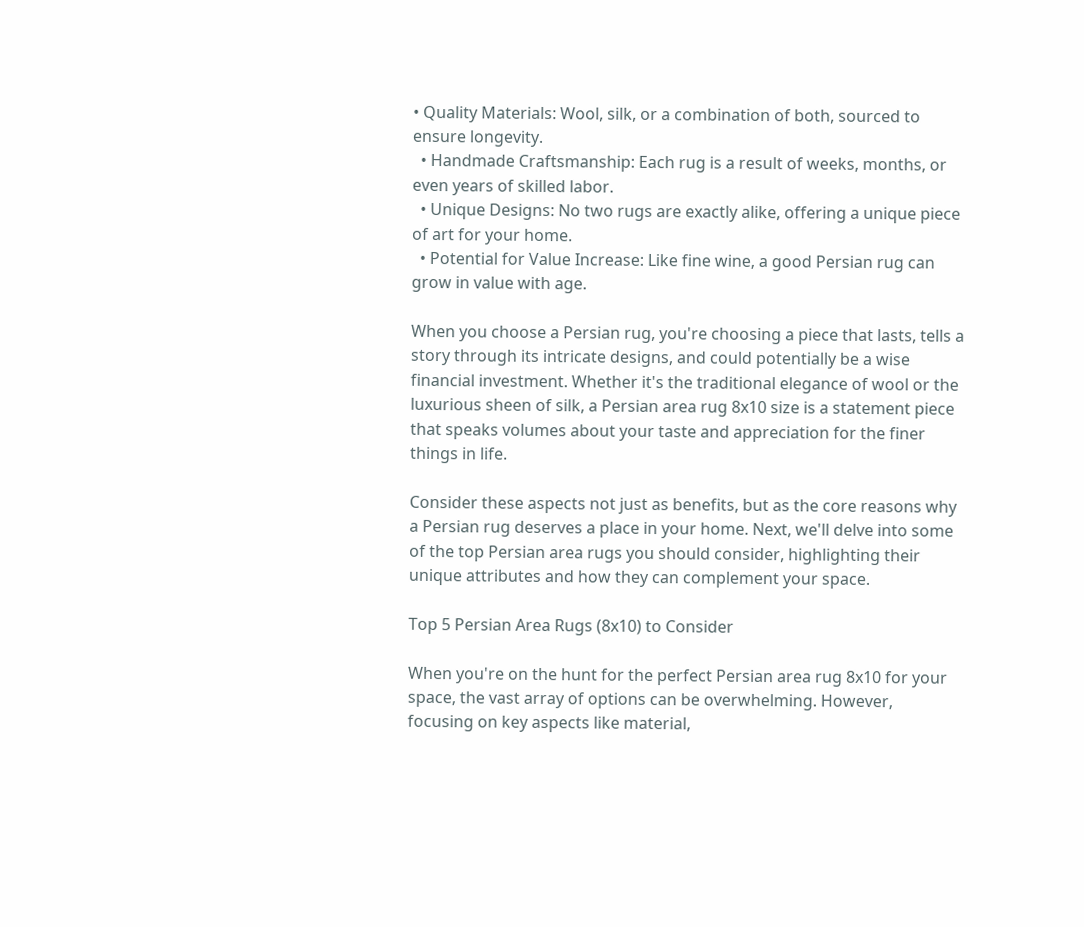• Quality Materials: Wool, silk, or a combination of both, sourced to ensure longevity.
  • Handmade Craftsmanship: Each rug is a result of weeks, months, or even years of skilled labor.
  • Unique Designs: No two rugs are exactly alike, offering a unique piece of art for your home.
  • Potential for Value Increase: Like fine wine, a good Persian rug can grow in value with age.

When you choose a Persian rug, you're choosing a piece that lasts, tells a story through its intricate designs, and could potentially be a wise financial investment. Whether it's the traditional elegance of wool or the luxurious sheen of silk, a Persian area rug 8x10 size is a statement piece that speaks volumes about your taste and appreciation for the finer things in life.

Consider these aspects not just as benefits, but as the core reasons why a Persian rug deserves a place in your home. Next, we'll delve into some of the top Persian area rugs you should consider, highlighting their unique attributes and how they can complement your space.

Top 5 Persian Area Rugs (8x10) to Consider

When you're on the hunt for the perfect Persian area rug 8x10 for your space, the vast array of options can be overwhelming. However, focusing on key aspects like material,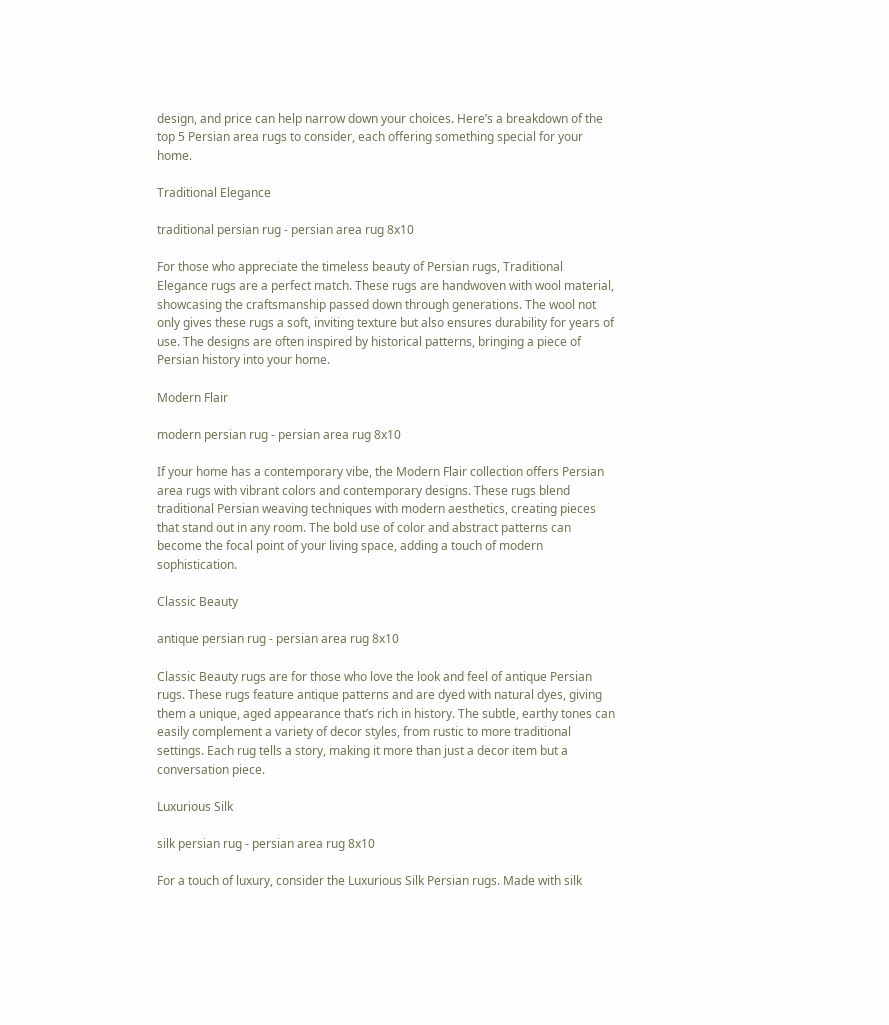design, and price can help narrow down your choices. Here’s a breakdown of the top 5 Persian area rugs to consider, each offering something special for your home.

Traditional Elegance

traditional persian rug - persian area rug 8x10

For those who appreciate the timeless beauty of Persian rugs, Traditional Elegance rugs are a perfect match. These rugs are handwoven with wool material, showcasing the craftsmanship passed down through generations. The wool not only gives these rugs a soft, inviting texture but also ensures durability for years of use. The designs are often inspired by historical patterns, bringing a piece of Persian history into your home.

Modern Flair

modern persian rug - persian area rug 8x10

If your home has a contemporary vibe, the Modern Flair collection offers Persian area rugs with vibrant colors and contemporary designs. These rugs blend traditional Persian weaving techniques with modern aesthetics, creating pieces that stand out in any room. The bold use of color and abstract patterns can become the focal point of your living space, adding a touch of modern sophistication.

Classic Beauty

antique persian rug - persian area rug 8x10

Classic Beauty rugs are for those who love the look and feel of antique Persian rugs. These rugs feature antique patterns and are dyed with natural dyes, giving them a unique, aged appearance that’s rich in history. The subtle, earthy tones can easily complement a variety of decor styles, from rustic to more traditional settings. Each rug tells a story, making it more than just a decor item but a conversation piece.

Luxurious Silk

silk persian rug - persian area rug 8x10

For a touch of luxury, consider the Luxurious Silk Persian rugs. Made with silk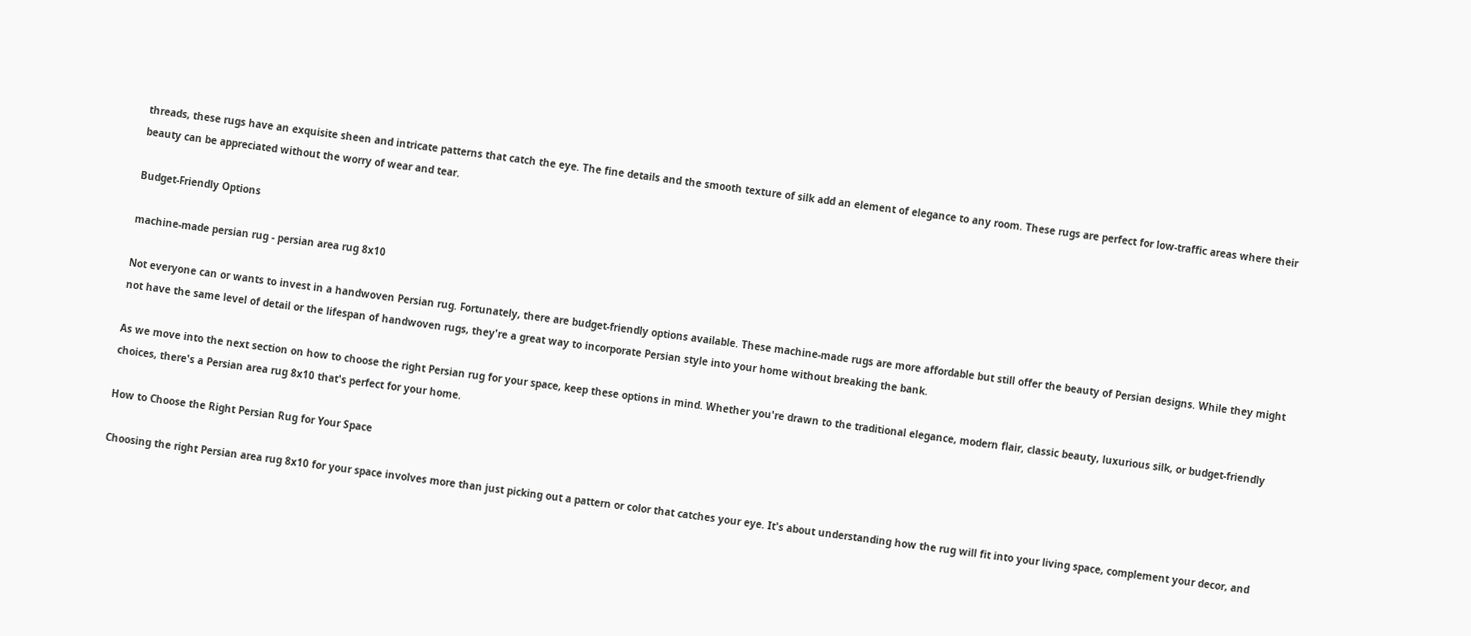threads, these rugs have an exquisite sheen and intricate patterns that catch the eye. The fine details and the smooth texture of silk add an element of elegance to any room. These rugs are perfect for low-traffic areas where their beauty can be appreciated without the worry of wear and tear.

Budget-Friendly Options

machine-made persian rug - persian area rug 8x10

Not everyone can or wants to invest in a handwoven Persian rug. Fortunately, there are budget-friendly options available. These machine-made rugs are more affordable but still offer the beauty of Persian designs. While they might not have the same level of detail or the lifespan of handwoven rugs, they're a great way to incorporate Persian style into your home without breaking the bank.

As we move into the next section on how to choose the right Persian rug for your space, keep these options in mind. Whether you're drawn to the traditional elegance, modern flair, classic beauty, luxurious silk, or budget-friendly choices, there's a Persian area rug 8x10 that's perfect for your home.

How to Choose the Right Persian Rug for Your Space

Choosing the right Persian area rug 8x10 for your space involves more than just picking out a pattern or color that catches your eye. It's about understanding how the rug will fit into your living space, complement your decor, and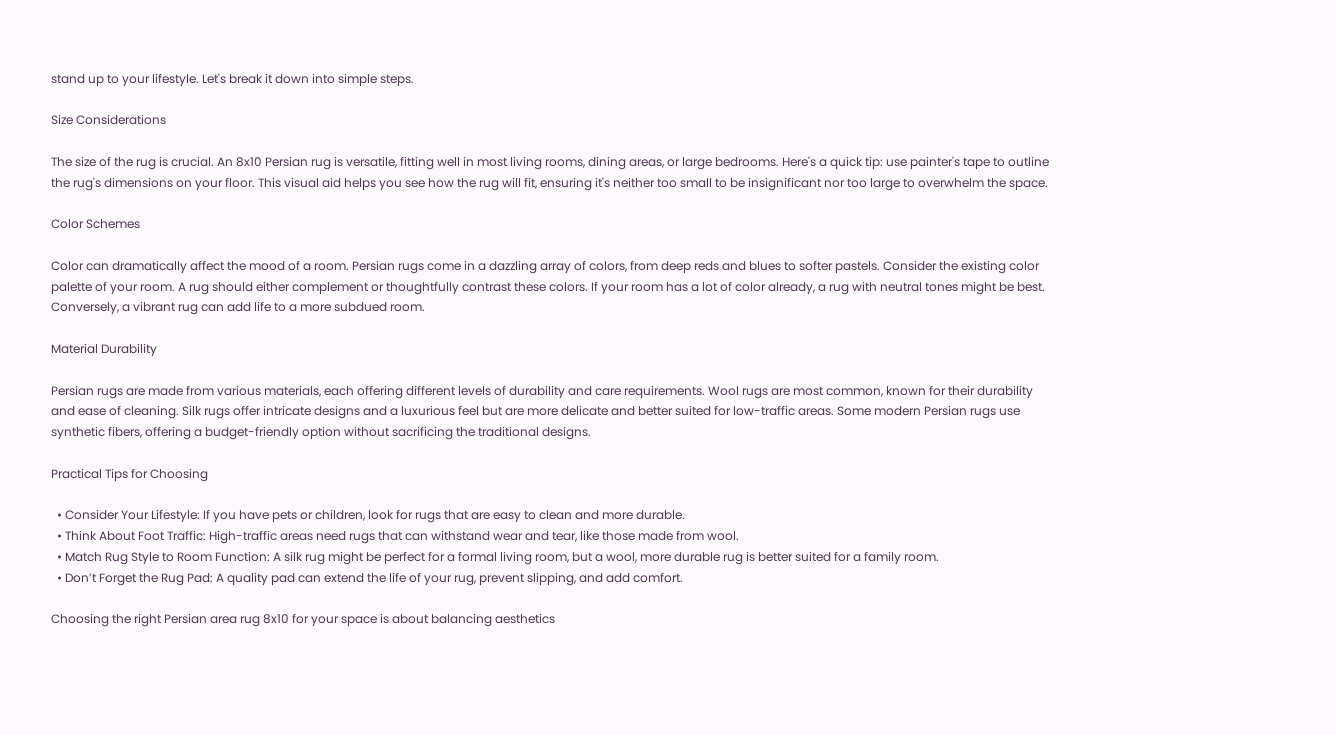stand up to your lifestyle. Let's break it down into simple steps.

Size Considerations

The size of the rug is crucial. An 8x10 Persian rug is versatile, fitting well in most living rooms, dining areas, or large bedrooms. Here's a quick tip: use painter's tape to outline the rug's dimensions on your floor. This visual aid helps you see how the rug will fit, ensuring it's neither too small to be insignificant nor too large to overwhelm the space.

Color Schemes

Color can dramatically affect the mood of a room. Persian rugs come in a dazzling array of colors, from deep reds and blues to softer pastels. Consider the existing color palette of your room. A rug should either complement or thoughtfully contrast these colors. If your room has a lot of color already, a rug with neutral tones might be best. Conversely, a vibrant rug can add life to a more subdued room.

Material Durability

Persian rugs are made from various materials, each offering different levels of durability and care requirements. Wool rugs are most common, known for their durability and ease of cleaning. Silk rugs offer intricate designs and a luxurious feel but are more delicate and better suited for low-traffic areas. Some modern Persian rugs use synthetic fibers, offering a budget-friendly option without sacrificing the traditional designs.

Practical Tips for Choosing

  • Consider Your Lifestyle: If you have pets or children, look for rugs that are easy to clean and more durable.
  • Think About Foot Traffic: High-traffic areas need rugs that can withstand wear and tear, like those made from wool.
  • Match Rug Style to Room Function: A silk rug might be perfect for a formal living room, but a wool, more durable rug is better suited for a family room.
  • Don’t Forget the Rug Pad: A quality pad can extend the life of your rug, prevent slipping, and add comfort.

Choosing the right Persian area rug 8x10 for your space is about balancing aesthetics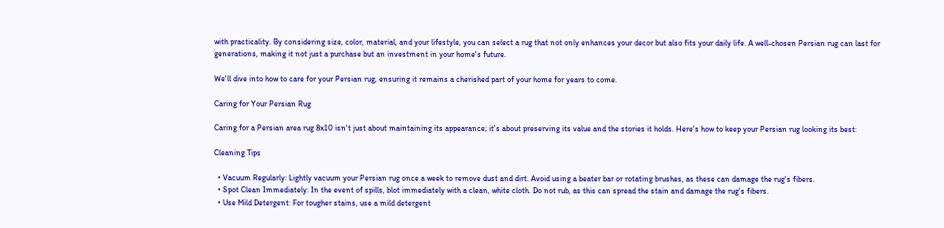with practicality. By considering size, color, material, and your lifestyle, you can select a rug that not only enhances your decor but also fits your daily life. A well-chosen Persian rug can last for generations, making it not just a purchase but an investment in your home's future.

We'll dive into how to care for your Persian rug, ensuring it remains a cherished part of your home for years to come.

Caring for Your Persian Rug

Caring for a Persian area rug 8x10 isn't just about maintaining its appearance; it's about preserving its value and the stories it holds. Here's how to keep your Persian rug looking its best:

Cleaning Tips

  • Vacuum Regularly: Lightly vacuum your Persian rug once a week to remove dust and dirt. Avoid using a beater bar or rotating brushes, as these can damage the rug's fibers.
  • Spot Clean Immediately: In the event of spills, blot immediately with a clean, white cloth. Do not rub, as this can spread the stain and damage the rug's fibers.
  • Use Mild Detergent: For tougher stains, use a mild detergent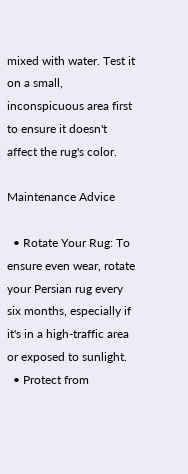mixed with water. Test it on a small, inconspicuous area first to ensure it doesn't affect the rug's color.

Maintenance Advice

  • Rotate Your Rug: To ensure even wear, rotate your Persian rug every six months, especially if it's in a high-traffic area or exposed to sunlight.
  • Protect from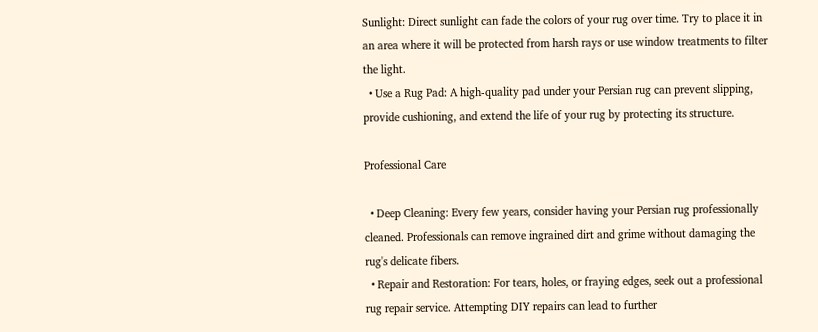Sunlight: Direct sunlight can fade the colors of your rug over time. Try to place it in an area where it will be protected from harsh rays or use window treatments to filter the light.
  • Use a Rug Pad: A high-quality pad under your Persian rug can prevent slipping, provide cushioning, and extend the life of your rug by protecting its structure.

Professional Care

  • Deep Cleaning: Every few years, consider having your Persian rug professionally cleaned. Professionals can remove ingrained dirt and grime without damaging the rug's delicate fibers.
  • Repair and Restoration: For tears, holes, or fraying edges, seek out a professional rug repair service. Attempting DIY repairs can lead to further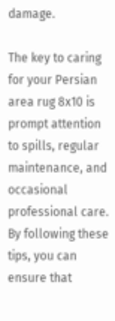damage.

The key to caring for your Persian area rug 8x10 is prompt attention to spills, regular maintenance, and occasional professional care. By following these tips, you can ensure that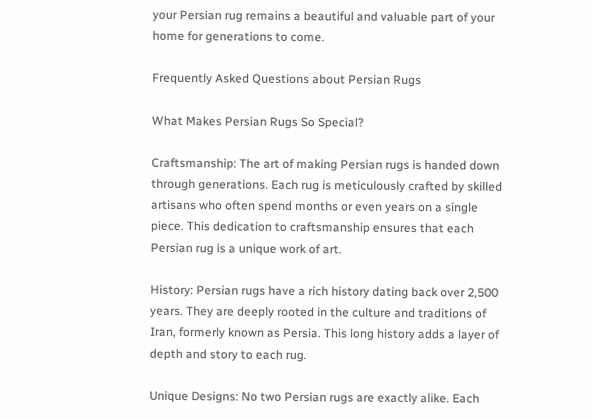your Persian rug remains a beautiful and valuable part of your home for generations to come.

Frequently Asked Questions about Persian Rugs

What Makes Persian Rugs So Special?

Craftsmanship: The art of making Persian rugs is handed down through generations. Each rug is meticulously crafted by skilled artisans who often spend months or even years on a single piece. This dedication to craftsmanship ensures that each Persian rug is a unique work of art.

History: Persian rugs have a rich history dating back over 2,500 years. They are deeply rooted in the culture and traditions of Iran, formerly known as Persia. This long history adds a layer of depth and story to each rug.

Unique Designs: No two Persian rugs are exactly alike. Each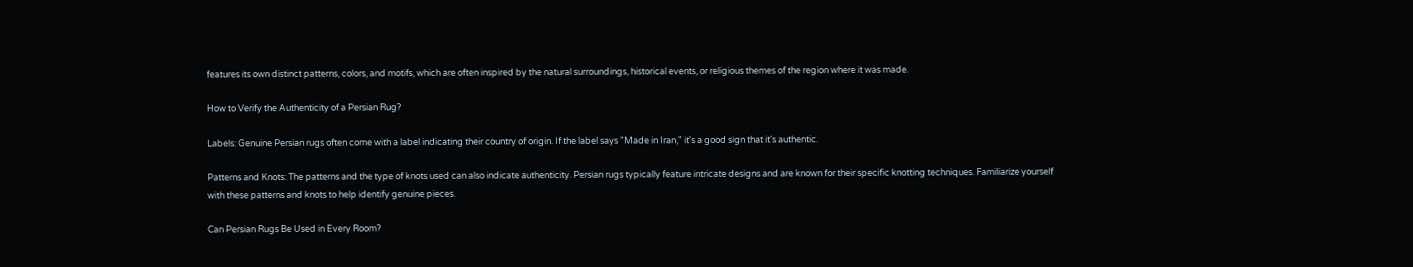features its own distinct patterns, colors, and motifs, which are often inspired by the natural surroundings, historical events, or religious themes of the region where it was made.

How to Verify the Authenticity of a Persian Rug?

Labels: Genuine Persian rugs often come with a label indicating their country of origin. If the label says "Made in Iran," it's a good sign that it's authentic.

Patterns and Knots: The patterns and the type of knots used can also indicate authenticity. Persian rugs typically feature intricate designs and are known for their specific knotting techniques. Familiarize yourself with these patterns and knots to help identify genuine pieces.

Can Persian Rugs Be Used in Every Room?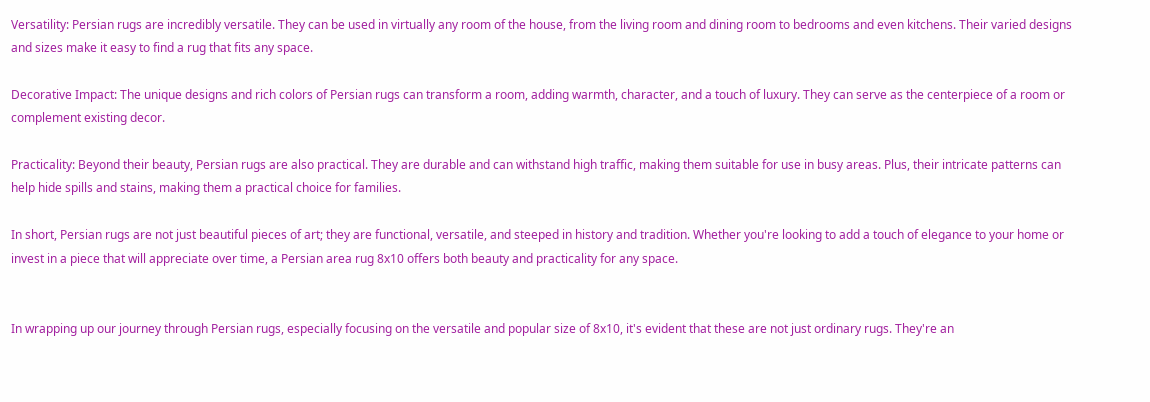Versatility: Persian rugs are incredibly versatile. They can be used in virtually any room of the house, from the living room and dining room to bedrooms and even kitchens. Their varied designs and sizes make it easy to find a rug that fits any space.

Decorative Impact: The unique designs and rich colors of Persian rugs can transform a room, adding warmth, character, and a touch of luxury. They can serve as the centerpiece of a room or complement existing decor.

Practicality: Beyond their beauty, Persian rugs are also practical. They are durable and can withstand high traffic, making them suitable for use in busy areas. Plus, their intricate patterns can help hide spills and stains, making them a practical choice for families.

In short, Persian rugs are not just beautiful pieces of art; they are functional, versatile, and steeped in history and tradition. Whether you're looking to add a touch of elegance to your home or invest in a piece that will appreciate over time, a Persian area rug 8x10 offers both beauty and practicality for any space.


In wrapping up our journey through Persian rugs, especially focusing on the versatile and popular size of 8x10, it's evident that these are not just ordinary rugs. They're an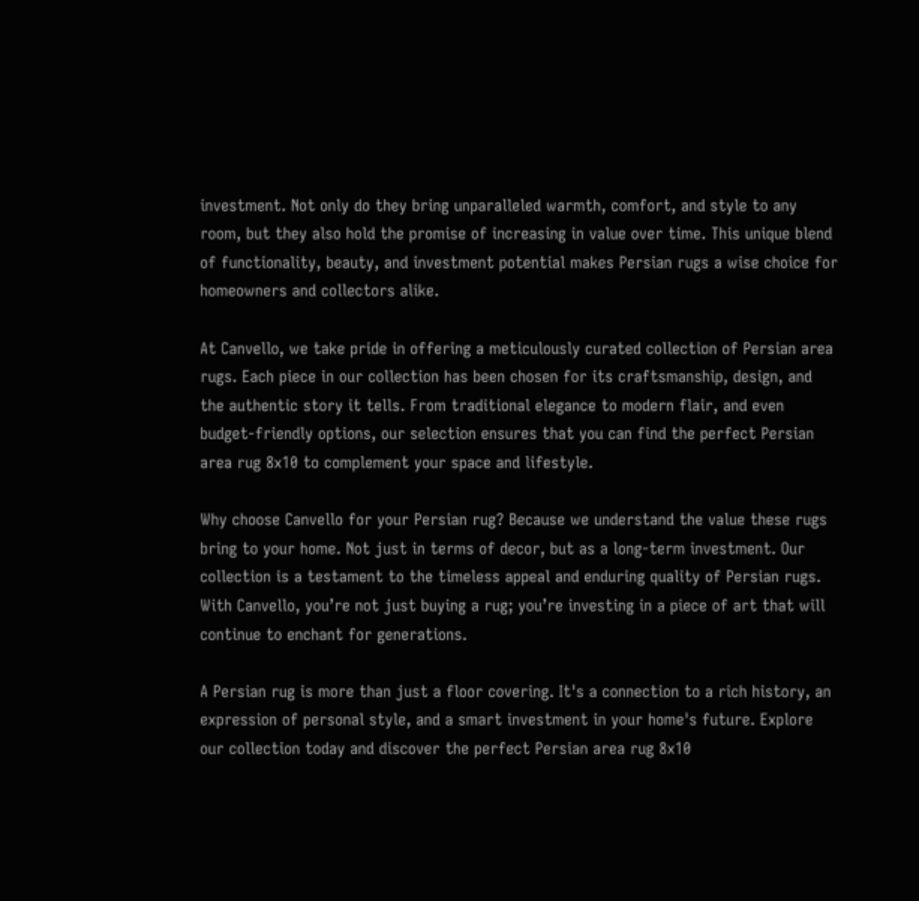investment. Not only do they bring unparalleled warmth, comfort, and style to any room, but they also hold the promise of increasing in value over time. This unique blend of functionality, beauty, and investment potential makes Persian rugs a wise choice for homeowners and collectors alike.

At Canvello, we take pride in offering a meticulously curated collection of Persian area rugs. Each piece in our collection has been chosen for its craftsmanship, design, and the authentic story it tells. From traditional elegance to modern flair, and even budget-friendly options, our selection ensures that you can find the perfect Persian area rug 8x10 to complement your space and lifestyle.

Why choose Canvello for your Persian rug? Because we understand the value these rugs bring to your home. Not just in terms of decor, but as a long-term investment. Our collection is a testament to the timeless appeal and enduring quality of Persian rugs. With Canvello, you’re not just buying a rug; you’re investing in a piece of art that will continue to enchant for generations.

A Persian rug is more than just a floor covering. It's a connection to a rich history, an expression of personal style, and a smart investment in your home's future. Explore our collection today and discover the perfect Persian area rug 8x10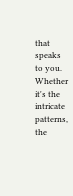that speaks to you. Whether it's the intricate patterns, the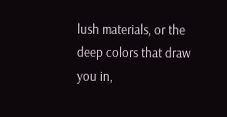lush materials, or the deep colors that draw you in,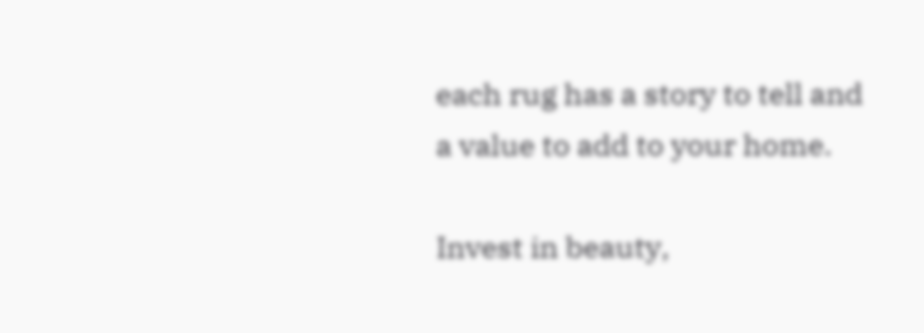each rug has a story to tell and a value to add to your home.

Invest in beauty,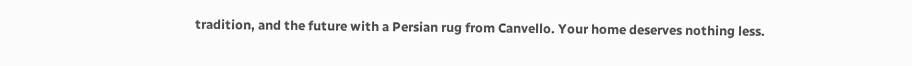tradition, and the future with a Persian rug from Canvello. Your home deserves nothing less.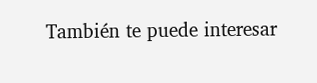También te puede interesar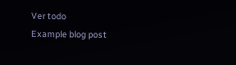Ver todo
Example blog post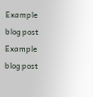Example blog post
Example blog post